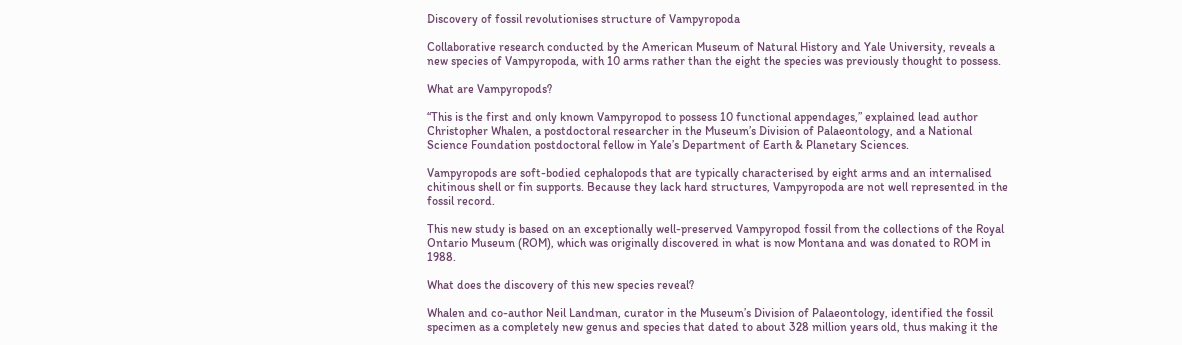Discovery of fossil revolutionises structure of Vampyropoda

Collaborative research conducted by the American Museum of Natural History and Yale University, reveals a new species of Vampyropoda, with 10 arms rather than the eight the species was previously thought to possess.

What are Vampyropods?

“This is the first and only known Vampyropod to possess 10 functional appendages,” explained lead author Christopher Whalen, a postdoctoral researcher in the Museum’s Division of Palaeontology, and a National Science Foundation postdoctoral fellow in Yale’s Department of Earth & Planetary Sciences.

Vampyropods are soft-bodied cephalopods that are typically characterised by eight arms and an internalised chitinous shell or fin supports. Because they lack hard structures, Vampyropoda are not well represented in the fossil record.

This new study is based on an exceptionally well-preserved Vampyropod fossil from the collections of the Royal Ontario Museum (ROM), which was originally discovered in what is now Montana and was donated to ROM in 1988.

What does the discovery of this new species reveal?

Whalen and co-author Neil Landman, curator in the Museum’s Division of Palaeontology, identified the fossil specimen as a completely new genus and species that dated to about 328 million years old, thus making it the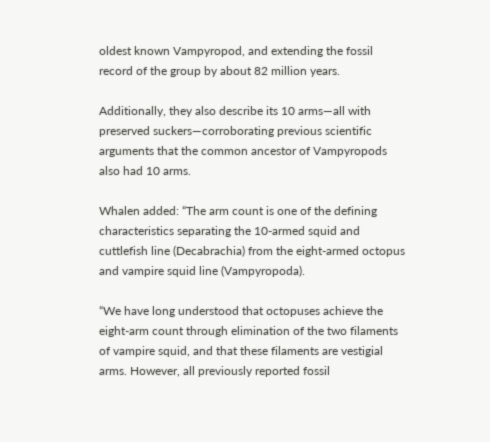oldest known Vampyropod, and extending the fossil record of the group by about 82 million years.

Additionally, they also describe its 10 arms—all with preserved suckers—corroborating previous scientific arguments that the common ancestor of Vampyropods also had 10 arms.

Whalen added: “The arm count is one of the defining characteristics separating the 10-armed squid and cuttlefish line (Decabrachia) from the eight-armed octopus and vampire squid line (Vampyropoda).

“We have long understood that octopuses achieve the eight-arm count through elimination of the two filaments of vampire squid, and that these filaments are vestigial arms. However, all previously reported fossil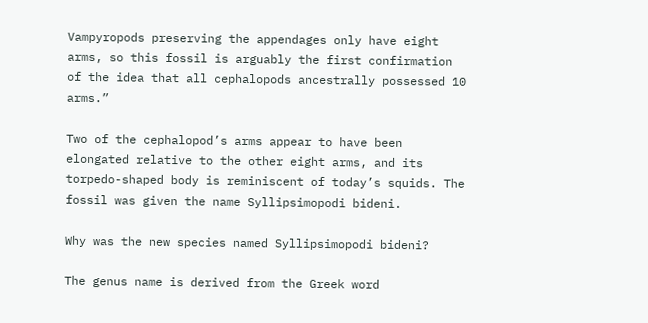Vampyropods preserving the appendages only have eight arms, so this fossil is arguably the first confirmation of the idea that all cephalopods ancestrally possessed 10 arms.”

Two of the cephalopod’s arms appear to have been elongated relative to the other eight arms, and its torpedo-shaped body is reminiscent of today’s squids. The fossil was given the name Syllipsimopodi bideni.

Why was the new species named Syllipsimopodi bideni?

The genus name is derived from the Greek word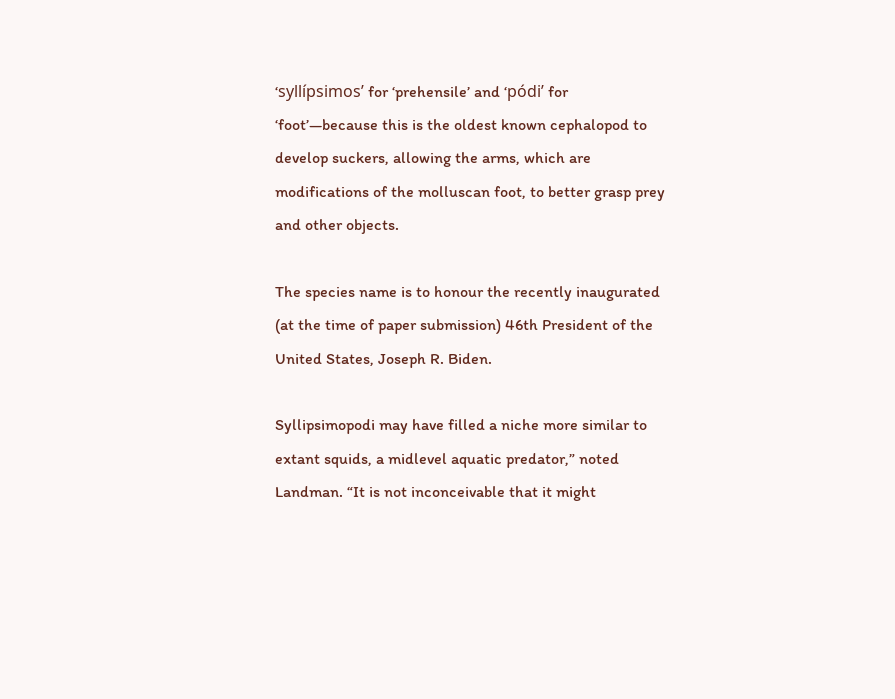‘syllípsimos’ for ‘prehensile’ and ‘pódi’ for ‘foot’—because this is the oldest known cephalopod to develop suckers, allowing the arms, which are modifications of the molluscan foot, to better grasp prey and other objects.

The species name is to honour the recently inaugurated (at the time of paper submission) 46th President of the United States, Joseph R. Biden.

Syllipsimopodi may have filled a niche more similar to extant squids, a midlevel aquatic predator,” noted Landman. “It is not inconceivable that it might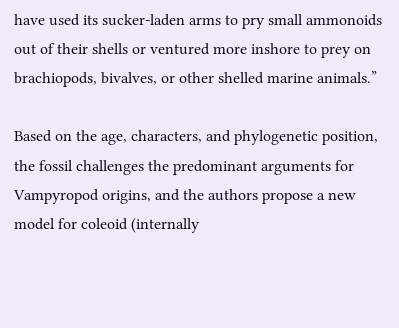have used its sucker-laden arms to pry small ammonoids out of their shells or ventured more inshore to prey on brachiopods, bivalves, or other shelled marine animals.”

Based on the age, characters, and phylogenetic position, the fossil challenges the predominant arguments for Vampyropod origins, and the authors propose a new model for coleoid (internally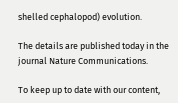shelled cephalopod) evolution.

The details are published today in the journal Nature Communications.

To keep up to date with our content,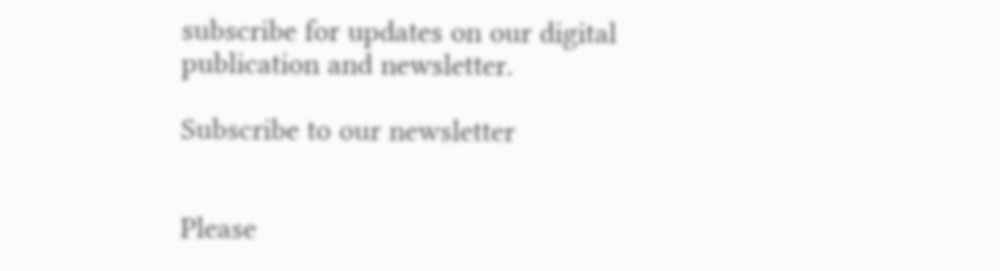subscribe for updates on our digital publication and newsletter.

Subscribe to our newsletter


Please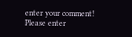enter your comment!
Please enter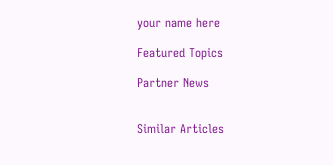your name here

Featured Topics

Partner News


Similar Articles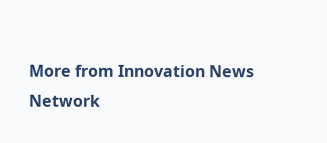More from Innovation News Network